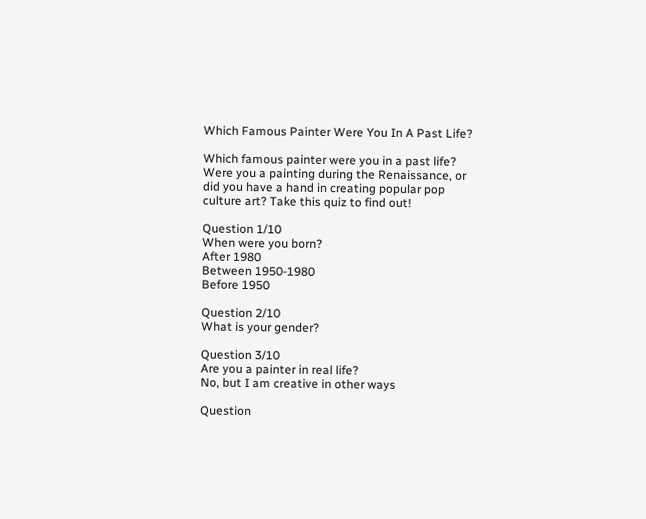Which Famous Painter Were You In A Past Life?

Which famous painter were you in a past life? Were you a painting during the Renaissance, or did you have a hand in creating popular pop culture art? Take this quiz to find out!

Question 1/10
When were you born?
After 1980
Between 1950-1980
Before 1950

Question 2/10
What is your gender?

Question 3/10
Are you a painter in real life?
No, but I am creative in other ways

Question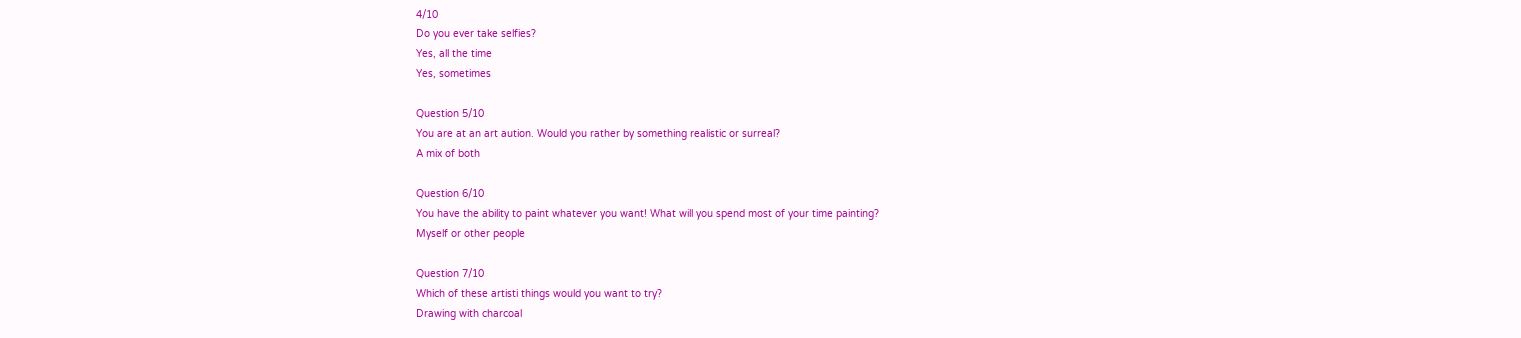4/10
Do you ever take selfies?
Yes, all the time
Yes, sometimes

Question 5/10
You are at an art aution. Would you rather by something realistic or surreal?
A mix of both

Question 6/10
You have the ability to paint whatever you want! What will you spend most of your time painting?
Myself or other people

Question 7/10
Which of these artisti things would you want to try?
Drawing with charcoal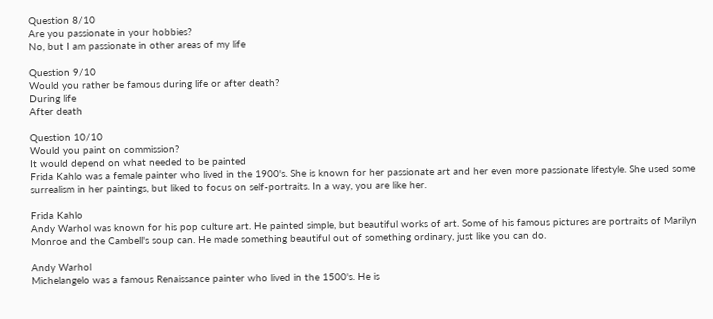Question 8/10
Are you passionate in your hobbies?
No, but I am passionate in other areas of my life

Question 9/10
Would you rather be famous during life or after death?
During life
After death

Question 10/10
Would you paint on commission?
It would depend on what needed to be painted
Frida Kahlo was a female painter who lived in the 1900's. She is known for her passionate art and her even more passionate lifestyle. She used some surrealism in her paintings, but liked to focus on self-portraits. In a way, you are like her.

Frida Kahlo
Andy Warhol was known for his pop culture art. He painted simple, but beautiful works of art. Some of his famous pictures are portraits of Marilyn Monroe and the Cambell's soup can. He made something beautiful out of something ordinary, just like you can do.

Andy Warhol
Michelangelo was a famous Renaissance painter who lived in the 1500's. He is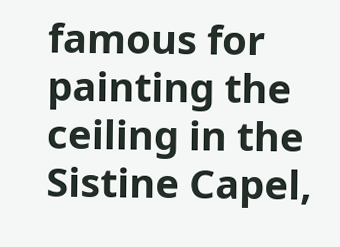famous for painting the ceiling in the Sistine Capel,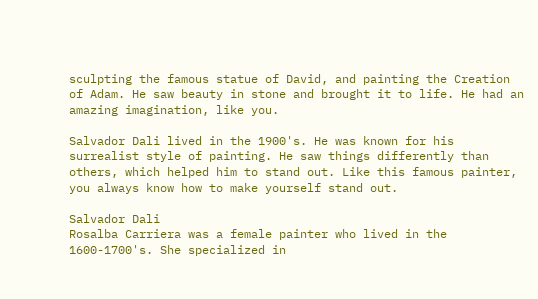sculpting the famous statue of David, and painting the Creation of Adam. He saw beauty in stone and brought it to life. He had an amazing imagination, like you.

Salvador Dali lived in the 1900's. He was known for his surrealist style of painting. He saw things differently than others, which helped him to stand out. Like this famous painter, you always know how to make yourself stand out.

Salvador Dali
Rosalba Carriera was a female painter who lived in the 1600-1700's. She specialized in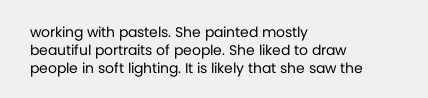working with pastels. She painted mostly beautiful portraits of people. She liked to draw people in soft lighting. It is likely that she saw the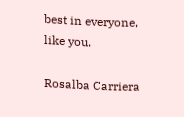best in everyone, like you.

Rosalba Carriera